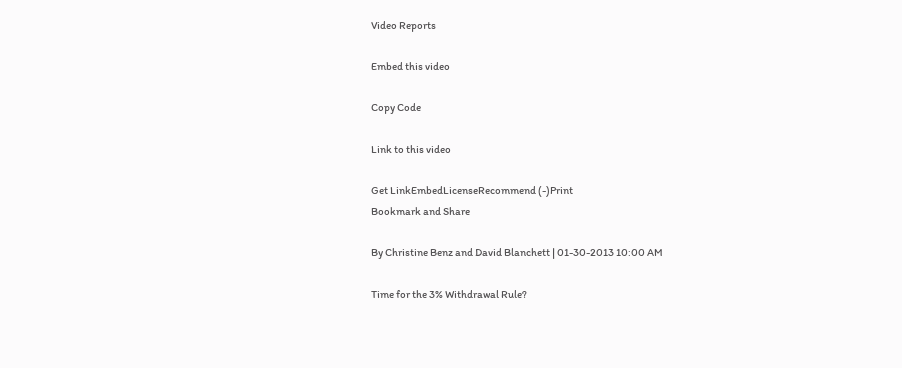Video Reports

Embed this video

Copy Code

Link to this video

Get LinkEmbedLicenseRecommend (-)Print
Bookmark and Share

By Christine Benz and David Blanchett | 01-30-2013 10:00 AM

Time for the 3% Withdrawal Rule?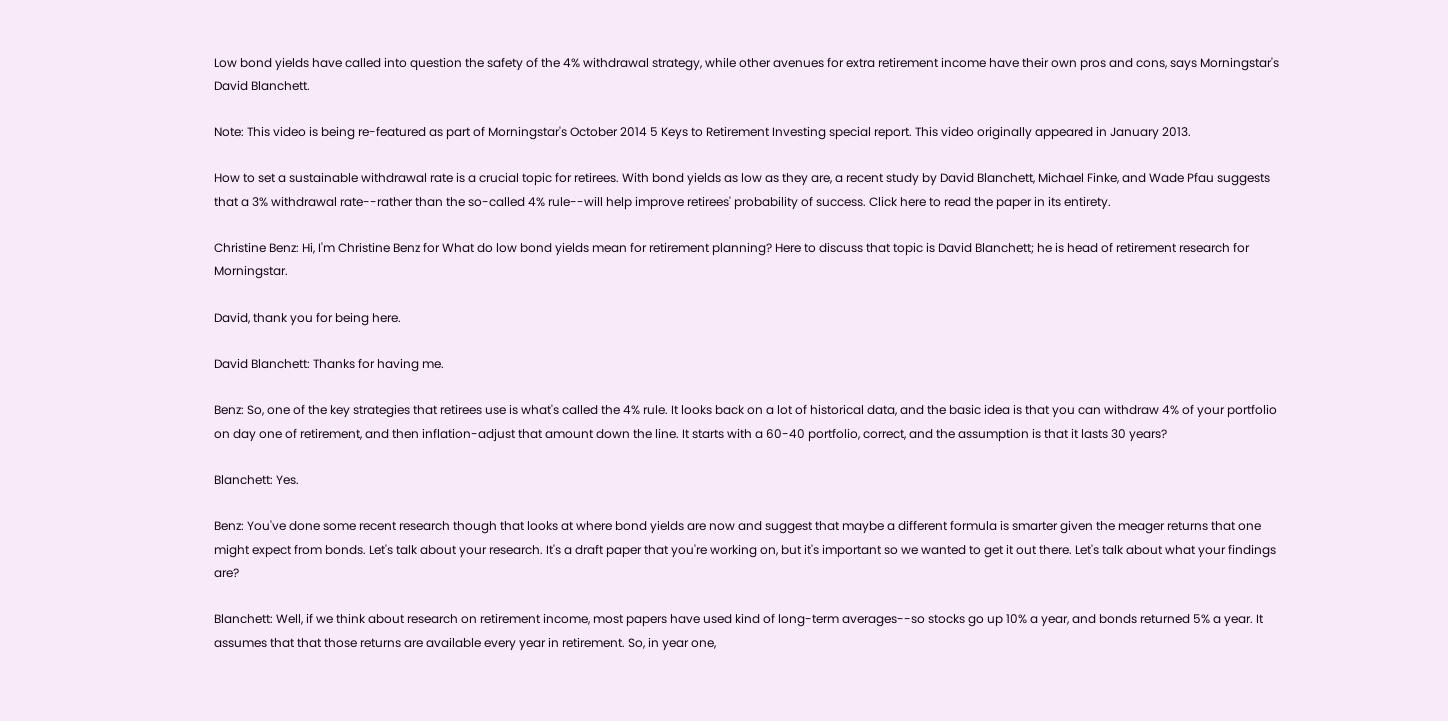Low bond yields have called into question the safety of the 4% withdrawal strategy, while other avenues for extra retirement income have their own pros and cons, says Morningstar's David Blanchett.

Note: This video is being re-featured as part of Morningstar's October 2014 5 Keys to Retirement Investing special report. This video originally appeared in January 2013.

How to set a sustainable withdrawal rate is a crucial topic for retirees. With bond yields as low as they are, a recent study by David Blanchett, Michael Finke, and Wade Pfau suggests that a 3% withdrawal rate--rather than the so-called 4% rule--will help improve retirees' probability of success. Click here to read the paper in its entirety.

Christine Benz: Hi, I'm Christine Benz for What do low bond yields mean for retirement planning? Here to discuss that topic is David Blanchett; he is head of retirement research for Morningstar.

David, thank you for being here.

David Blanchett: Thanks for having me.

Benz: So, one of the key strategies that retirees use is what's called the 4% rule. It looks back on a lot of historical data, and the basic idea is that you can withdraw 4% of your portfolio on day one of retirement, and then inflation-adjust that amount down the line. It starts with a 60-40 portfolio, correct, and the assumption is that it lasts 30 years?

Blanchett: Yes.

Benz: You've done some recent research though that looks at where bond yields are now and suggest that maybe a different formula is smarter given the meager returns that one might expect from bonds. Let's talk about your research. It's a draft paper that you're working on, but it's important so we wanted to get it out there. Let's talk about what your findings are?

Blanchett: Well, if we think about research on retirement income, most papers have used kind of long-term averages--so stocks go up 10% a year, and bonds returned 5% a year. It assumes that that those returns are available every year in retirement. So, in year one,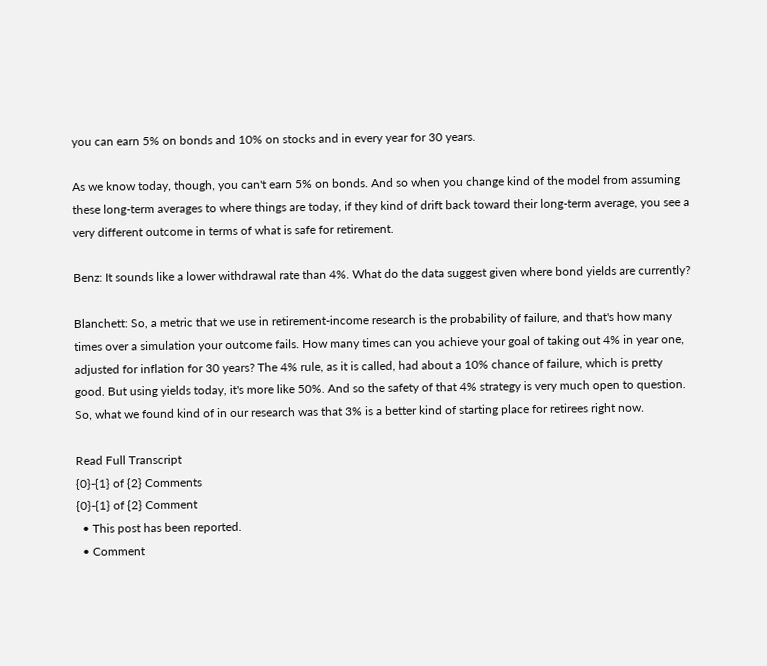you can earn 5% on bonds and 10% on stocks and in every year for 30 years.

As we know today, though, you can't earn 5% on bonds. And so when you change kind of the model from assuming these long-term averages to where things are today, if they kind of drift back toward their long-term average, you see a very different outcome in terms of what is safe for retirement.

Benz: It sounds like a lower withdrawal rate than 4%. What do the data suggest given where bond yields are currently?

Blanchett: So, a metric that we use in retirement-income research is the probability of failure, and that's how many times over a simulation your outcome fails. How many times can you achieve your goal of taking out 4% in year one, adjusted for inflation for 30 years? The 4% rule, as it is called, had about a 10% chance of failure, which is pretty good. But using yields today, it's more like 50%. And so the safety of that 4% strategy is very much open to question. So, what we found kind of in our research was that 3% is a better kind of starting place for retirees right now.

Read Full Transcript
{0}-{1} of {2} Comments
{0}-{1} of {2} Comment
  • This post has been reported.
  • Comment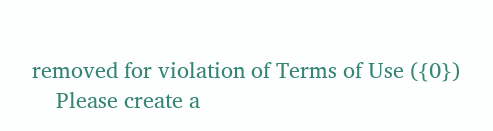removed for violation of Terms of Use ({0})
    Please create a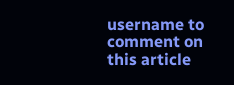username to comment on this article